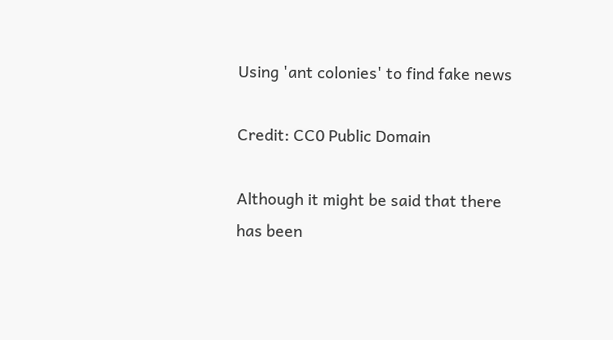Using 'ant colonies' to find fake news

Credit: CC0 Public Domain

Although it might be said that there has been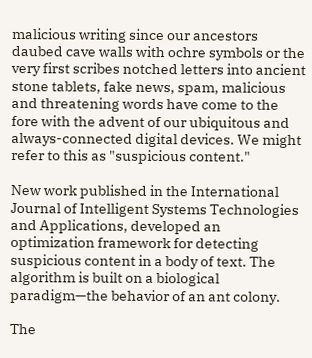malicious writing since our ancestors daubed cave walls with ochre symbols or the very first scribes notched letters into ancient stone tablets, fake news, spam, malicious and threatening words have come to the fore with the advent of our ubiquitous and always-connected digital devices. We might refer to this as "suspicious content."

New work published in the International Journal of Intelligent Systems Technologies and Applications, developed an optimization framework for detecting suspicious content in a body of text. The algorithm is built on a biological paradigm—the behavior of an ant colony.

The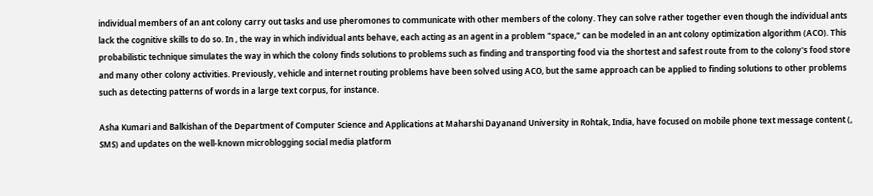individual members of an ant colony carry out tasks and use pheromones to communicate with other members of the colony. They can solve rather together even though the individual ants lack the cognitive skills to do so. In , the way in which individual ants behave, each acting as an agent in a problem "space," can be modeled in an ant colony optimization algorithm (ACO). This probabilistic technique simulates the way in which the colony finds solutions to problems such as finding and transporting food via the shortest and safest route from to the colony's food store and many other colony activities. Previously, vehicle and internet routing problems have been solved using ACO, but the same approach can be applied to finding solutions to other problems such as detecting patterns of words in a large text corpus, for instance.

Asha Kumari and Balkishan of the Department of Computer Science and Applications at Maharshi Dayanand University in Rohtak, India, have focused on mobile phone text message content (, SMS) and updates on the well-known microblogging social media platform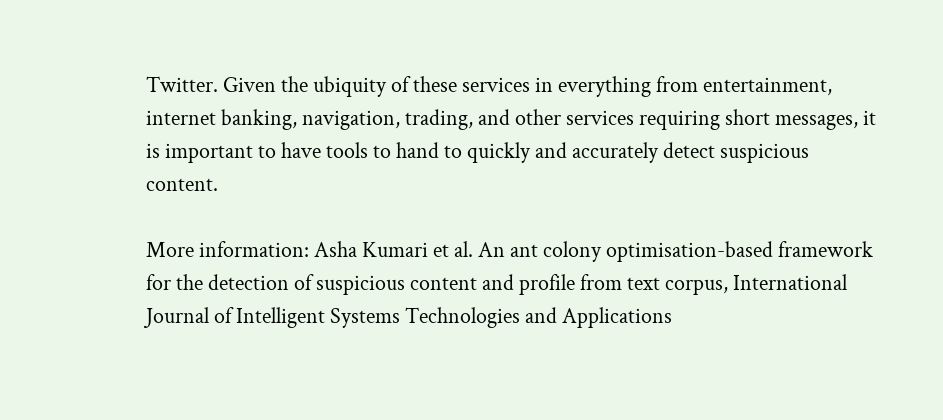Twitter. Given the ubiquity of these services in everything from entertainment, internet banking, navigation, trading, and other services requiring short messages, it is important to have tools to hand to quickly and accurately detect suspicious content.

More information: Asha Kumari et al. An ant colony optimisation-based framework for the detection of suspicious content and profile from text corpus, International Journal of Intelligent Systems Technologies and Applications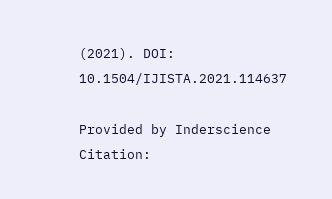(2021). DOI: 10.1504/IJISTA.2021.114637

Provided by Inderscience
Citation: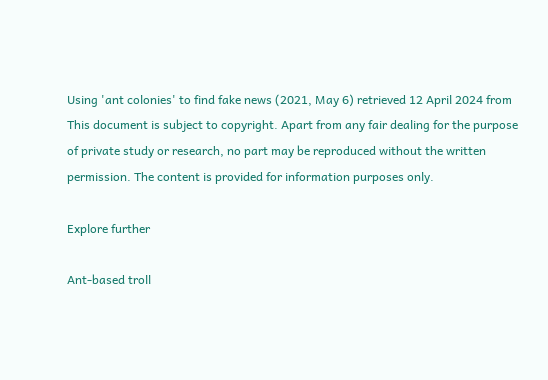Using 'ant colonies' to find fake news (2021, May 6) retrieved 12 April 2024 from
This document is subject to copyright. Apart from any fair dealing for the purpose of private study or research, no part may be reproduced without the written permission. The content is provided for information purposes only.

Explore further

Ant-based troll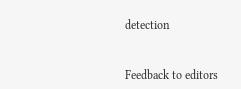detection


Feedback to editors